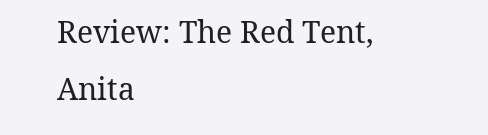Review: The Red Tent, Anita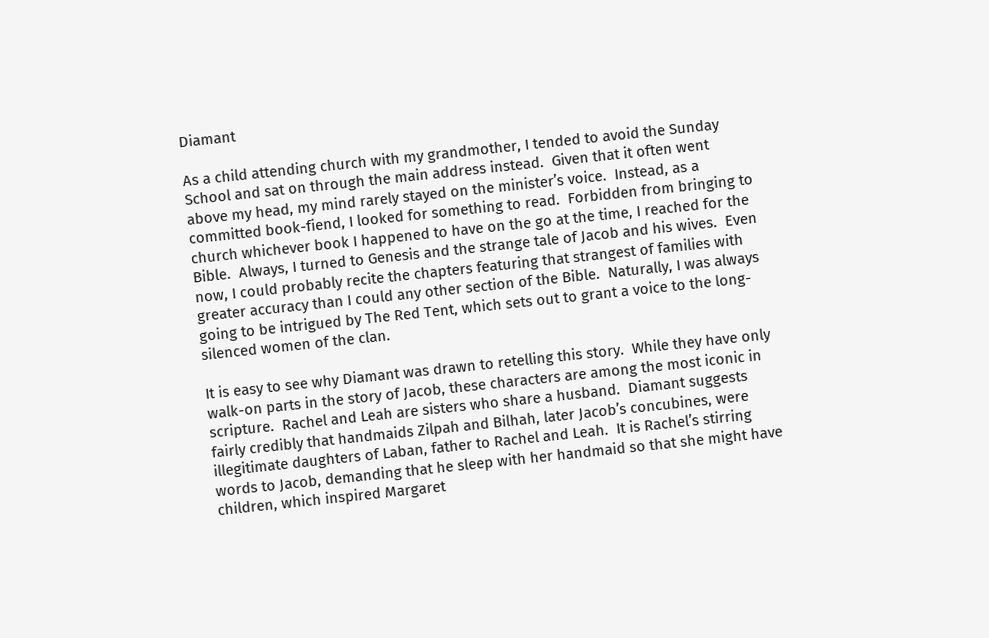Diamant

As a child attending church with my grandmother, I tended to avoid the Sunday School and sat on through the main address instead.  Given that it often went above my head, my mind rarely stayed on the minister’s voice.  Instead, as a committed book-fiend, I looked for something to read.  Forbidden from bringing to church whichever book I happened to have on the go at the time, I reached for the Bible.  Always, I turned to Genesis and the strange tale of Jacob and his wives.  Even now, I could probably recite the chapters featuring that strangest of families with greater accuracy than I could any other section of the Bible.  Naturally, I was always going to be intrigued by The Red Tent, which sets out to grant a voice to the long-silenced women of the clan.

It is easy to see why Diamant was drawn to retelling this story.  While they have only walk-on parts in the story of Jacob, these characters are among the most iconic in scripture.  Rachel and Leah are sisters who share a husband.  Diamant suggests fairly credibly that handmaids Zilpah and Bilhah, later Jacob’s concubines, were illegitimate daughters of Laban, father to Rachel and Leah.  It is Rachel’s stirring words to Jacob, demanding that he sleep with her handmaid so that she might have children, which inspired Margaret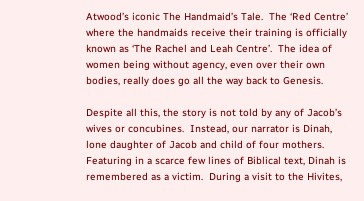Atwood’s iconic The Handmaid’s Tale.  The ‘Red Centre’ where the handmaids receive their training is officially known as ‘The Rachel and Leah Centre’.  The idea of women being without agency, even over their own bodies, really does go all the way back to Genesis.

Despite all this, the story is not told by any of Jacob’s wives or concubines.  Instead, our narrator is Dinah, lone daughter of Jacob and child of four mothers.  Featuring in a scarce few lines of Biblical text, Dinah is remembered as a victim.  During a visit to the Hivites,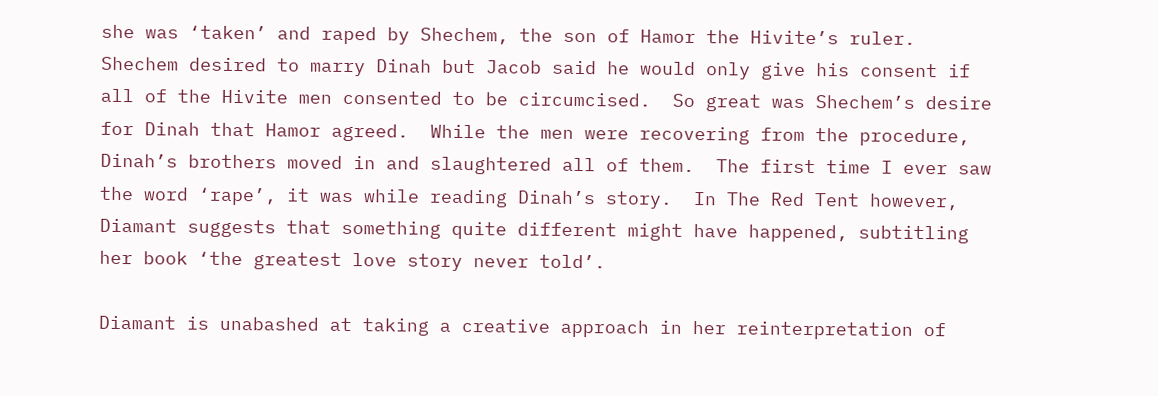she was ‘taken’ and raped by Shechem, the son of Hamor the Hivite’s ruler.  Shechem desired to marry Dinah but Jacob said he would only give his consent if all of the Hivite men consented to be circumcised.  So great was Shechem’s desire for Dinah that Hamor agreed.  While the men were recovering from the procedure, Dinah’s brothers moved in and slaughtered all of them.  The first time I ever saw the word ‘rape’, it was while reading Dinah’s story.  In The Red Tent however, Diamant suggests that something quite different might have happened, subtitling her book ‘the greatest love story never told’.

Diamant is unabashed at taking a creative approach in her reinterpretation of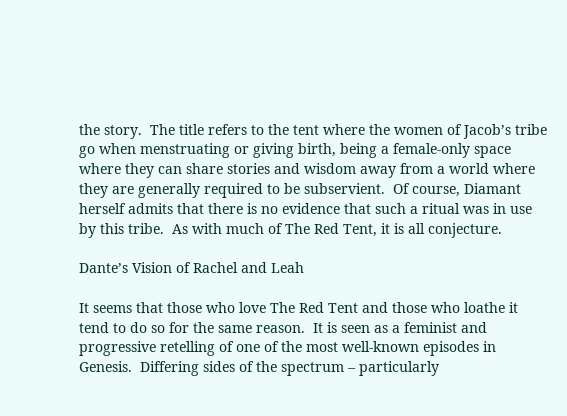the story.  The title refers to the tent where the women of Jacob’s tribe go when menstruating or giving birth, being a female-only space where they can share stories and wisdom away from a world where they are generally required to be subservient.  Of course, Diamant herself admits that there is no evidence that such a ritual was in use by this tribe.  As with much of The Red Tent, it is all conjecture.

Dante’s Vision of Rachel and Leah

It seems that those who love The Red Tent and those who loathe it tend to do so for the same reason.  It is seen as a feminist and progressive retelling of one of the most well-known episodes in Genesis.  Differing sides of the spectrum – particularly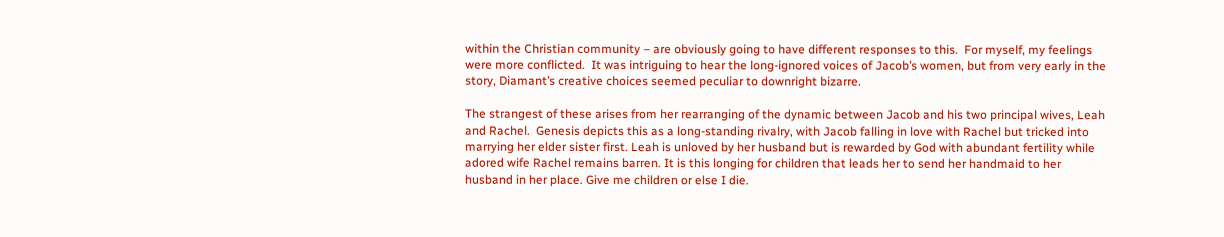within the Christian community – are obviously going to have different responses to this.  For myself, my feelings were more conflicted.  It was intriguing to hear the long-ignored voices of Jacob’s women, but from very early in the story, Diamant’s creative choices seemed peculiar to downright bizarre.

The strangest of these arises from her rearranging of the dynamic between Jacob and his two principal wives, Leah and Rachel.  Genesis depicts this as a long-standing rivalry, with Jacob falling in love with Rachel but tricked into marrying her elder sister first. Leah is unloved by her husband but is rewarded by God with abundant fertility while adored wife Rachel remains barren. It is this longing for children that leads her to send her handmaid to her husband in her place. Give me children or else I die.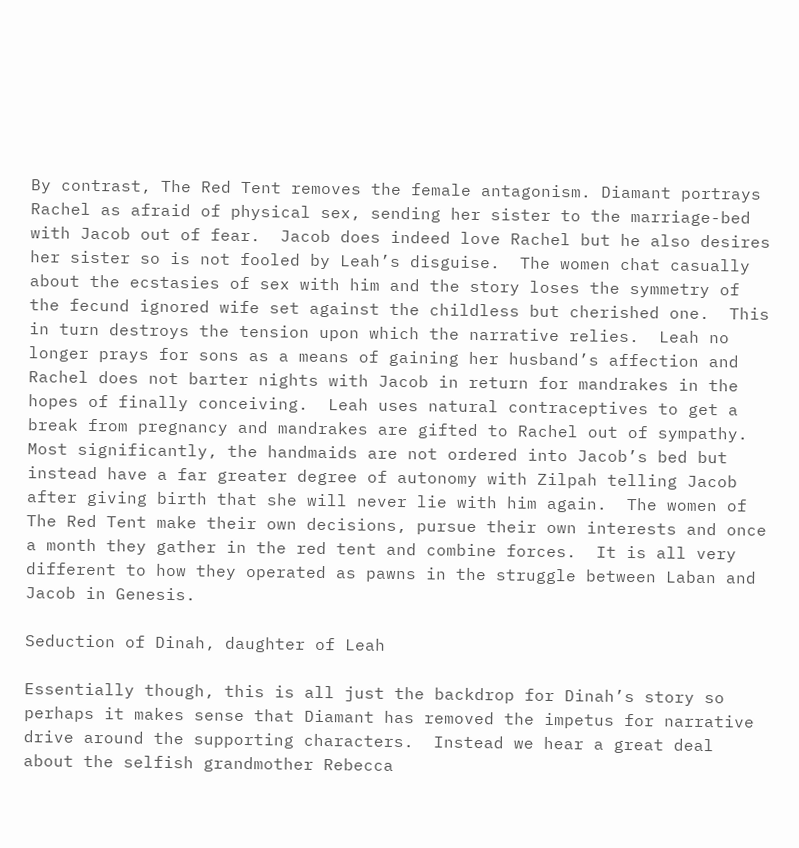By contrast, The Red Tent removes the female antagonism. Diamant portrays Rachel as afraid of physical sex, sending her sister to the marriage-bed with Jacob out of fear.  Jacob does indeed love Rachel but he also desires her sister so is not fooled by Leah’s disguise.  The women chat casually about the ecstasies of sex with him and the story loses the symmetry of the fecund ignored wife set against the childless but cherished one.  This in turn destroys the tension upon which the narrative relies.  Leah no longer prays for sons as a means of gaining her husband’s affection and Rachel does not barter nights with Jacob in return for mandrakes in the hopes of finally conceiving.  Leah uses natural contraceptives to get a break from pregnancy and mandrakes are gifted to Rachel out of sympathy.  Most significantly, the handmaids are not ordered into Jacob’s bed but instead have a far greater degree of autonomy with Zilpah telling Jacob after giving birth that she will never lie with him again.  The women of The Red Tent make their own decisions, pursue their own interests and once a month they gather in the red tent and combine forces.  It is all very different to how they operated as pawns in the struggle between Laban and Jacob in Genesis.

Seduction of Dinah, daughter of Leah

Essentially though, this is all just the backdrop for Dinah’s story so perhaps it makes sense that Diamant has removed the impetus for narrative drive around the supporting characters.  Instead we hear a great deal about the selfish grandmother Rebecca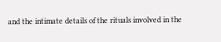and the intimate details of the rituals involved in the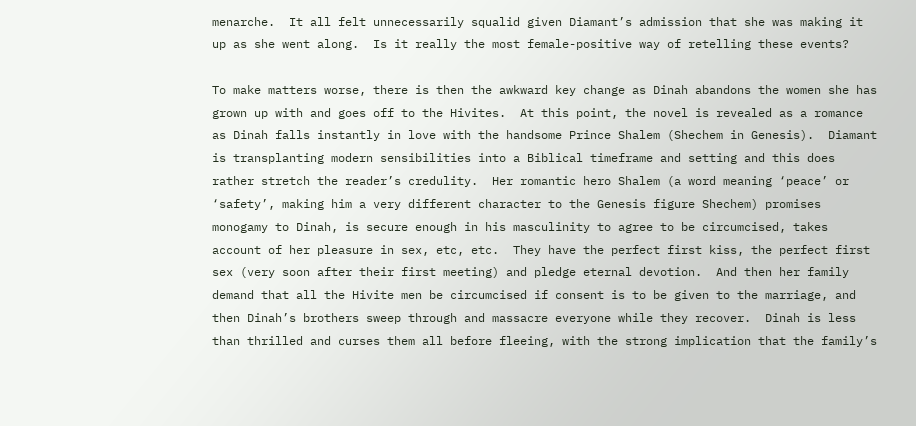menarche.  It all felt unnecessarily squalid given Diamant’s admission that she was making it up as she went along.  Is it really the most female-positive way of retelling these events?

To make matters worse, there is then the awkward key change as Dinah abandons the women she has grown up with and goes off to the Hivites.  At this point, the novel is revealed as a romance as Dinah falls instantly in love with the handsome Prince Shalem (Shechem in Genesis).  Diamant is transplanting modern sensibilities into a Biblical timeframe and setting and this does rather stretch the reader’s credulity.  Her romantic hero Shalem (a word meaning ‘peace’ or ‘safety’, making him a very different character to the Genesis figure Shechem) promises monogamy to Dinah, is secure enough in his masculinity to agree to be circumcised, takes account of her pleasure in sex, etc, etc.  They have the perfect first kiss, the perfect first sex (very soon after their first meeting) and pledge eternal devotion.  And then her family demand that all the Hivite men be circumcised if consent is to be given to the marriage, and then Dinah’s brothers sweep through and massacre everyone while they recover.  Dinah is less than thrilled and curses them all before fleeing, with the strong implication that the family’s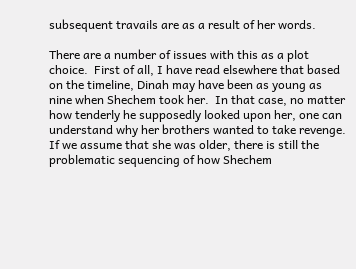subsequent travails are as a result of her words.

There are a number of issues with this as a plot choice.  First of all, I have read elsewhere that based on the timeline, Dinah may have been as young as nine when Shechem took her.  In that case, no matter how tenderly he supposedly looked upon her, one can understand why her brothers wanted to take revenge.  If we assume that she was older, there is still the problematic sequencing of how Shechem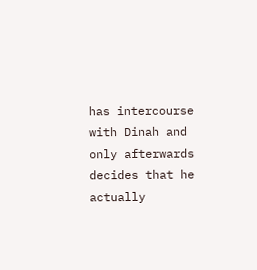has intercourse with Dinah and only afterwards decides that he actually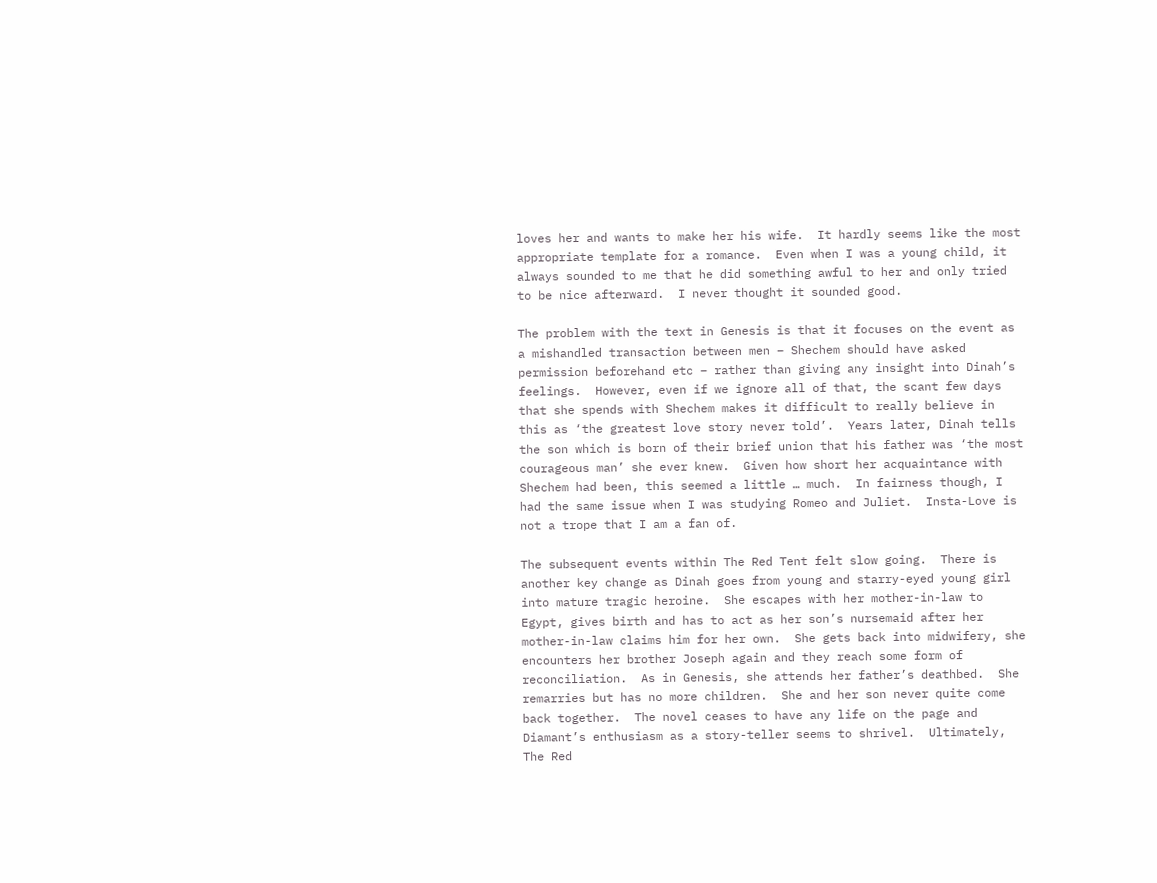loves her and wants to make her his wife.  It hardly seems like the most appropriate template for a romance.  Even when I was a young child, it always sounded to me that he did something awful to her and only tried to be nice afterward.  I never thought it sounded good.

The problem with the text in Genesis is that it focuses on the event as a mishandled transaction between men – Shechem should have asked permission beforehand etc – rather than giving any insight into Dinah’s feelings.  However, even if we ignore all of that, the scant few days that she spends with Shechem makes it difficult to really believe in this as ‘the greatest love story never told’.  Years later, Dinah tells the son which is born of their brief union that his father was ‘the most courageous man’ she ever knew.  Given how short her acquaintance with Shechem had been, this seemed a little … much.  In fairness though, I had the same issue when I was studying Romeo and Juliet.  Insta-Love is not a trope that I am a fan of.

The subsequent events within The Red Tent felt slow going.  There is another key change as Dinah goes from young and starry-eyed young girl into mature tragic heroine.  She escapes with her mother-in-law to Egypt, gives birth and has to act as her son’s nursemaid after her mother-in-law claims him for her own.  She gets back into midwifery, she encounters her brother Joseph again and they reach some form of reconciliation.  As in Genesis, she attends her father’s deathbed.  She remarries but has no more children.  She and her son never quite come back together.  The novel ceases to have any life on the page and Diamant’s enthusiasm as a story-teller seems to shrivel.  Ultimately, The Red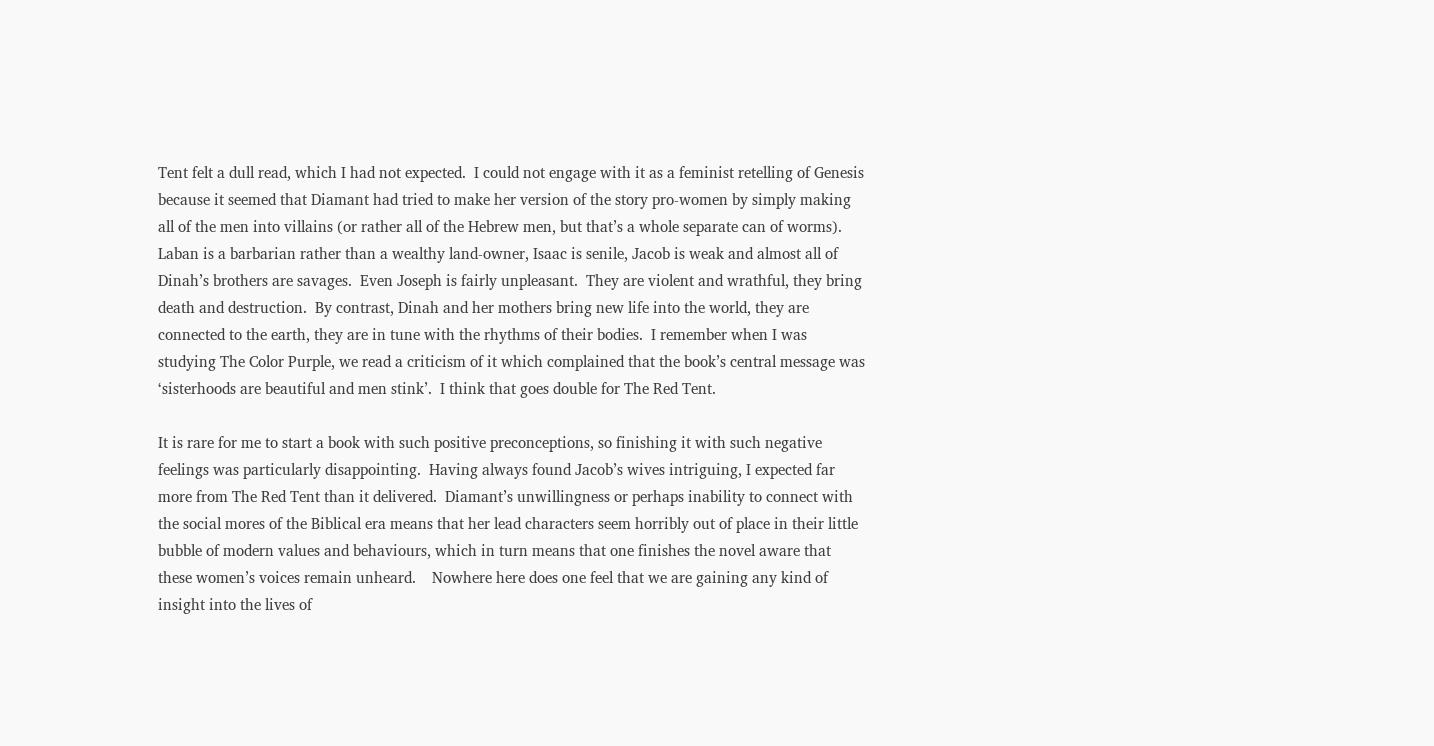Tent felt a dull read, which I had not expected.  I could not engage with it as a feminist retelling of Genesis because it seemed that Diamant had tried to make her version of the story pro-women by simply making all of the men into villains (or rather all of the Hebrew men, but that’s a whole separate can of worms).  Laban is a barbarian rather than a wealthy land-owner, Isaac is senile, Jacob is weak and almost all of Dinah’s brothers are savages.  Even Joseph is fairly unpleasant.  They are violent and wrathful, they bring death and destruction.  By contrast, Dinah and her mothers bring new life into the world, they are connected to the earth, they are in tune with the rhythms of their bodies.  I remember when I was studying The Color Purple, we read a criticism of it which complained that the book’s central message was ‘sisterhoods are beautiful and men stink’.  I think that goes double for The Red Tent.

It is rare for me to start a book with such positive preconceptions, so finishing it with such negative feelings was particularly disappointing.  Having always found Jacob’s wives intriguing, I expected far more from The Red Tent than it delivered.  Diamant’s unwillingness or perhaps inability to connect with the social mores of the Biblical era means that her lead characters seem horribly out of place in their little bubble of modern values and behaviours, which in turn means that one finishes the novel aware that these women’s voices remain unheard.    Nowhere here does one feel that we are gaining any kind of insight into the lives of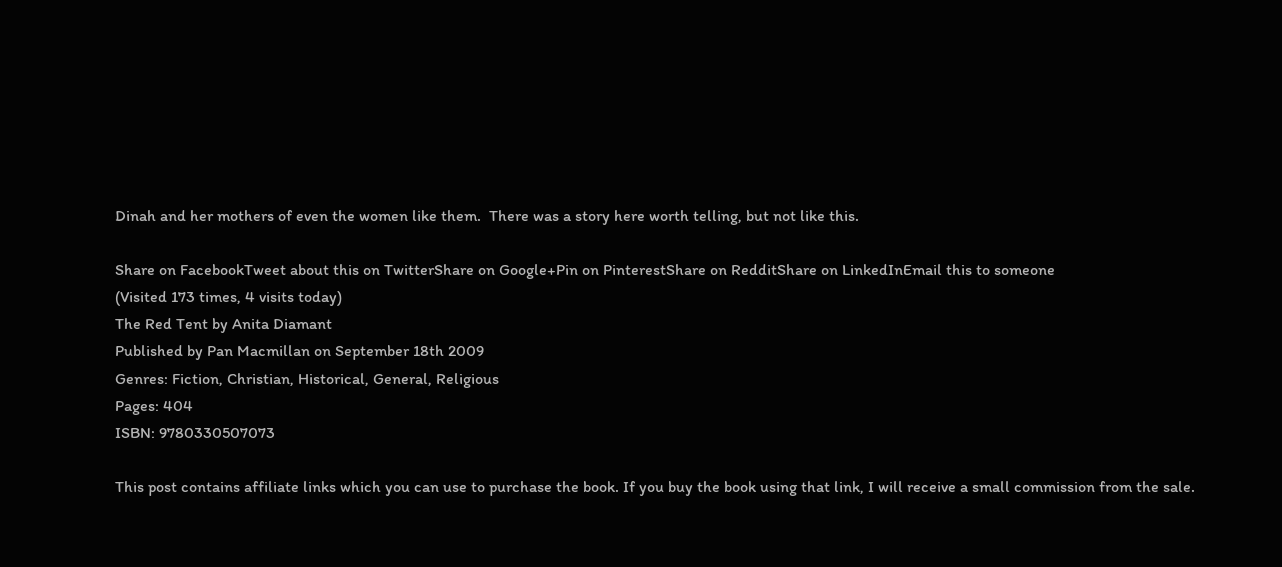Dinah and her mothers of even the women like them.  There was a story here worth telling, but not like this.

Share on FacebookTweet about this on TwitterShare on Google+Pin on PinterestShare on RedditShare on LinkedInEmail this to someone
(Visited 173 times, 4 visits today)
The Red Tent by Anita Diamant
Published by Pan Macmillan on September 18th 2009
Genres: Fiction, Christian, Historical, General, Religious
Pages: 404
ISBN: 9780330507073

This post contains affiliate links which you can use to purchase the book. If you buy the book using that link, I will receive a small commission from the sale.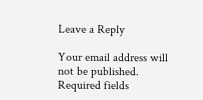Leave a Reply

Your email address will not be published. Required fields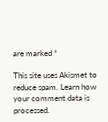are marked *

This site uses Akismet to reduce spam. Learn how your comment data is processed.